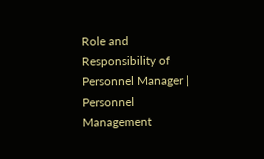Role and Responsibility of Personnel Manager | Personnel Management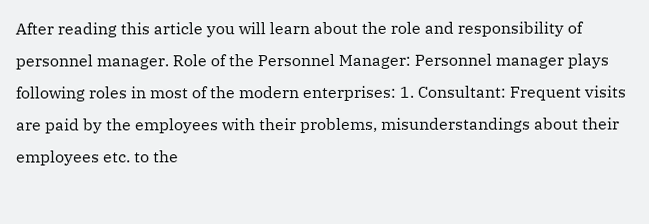After reading this article you will learn about the role and responsibility of personnel manager. Role of the Personnel Manager: Personnel manager plays following roles in most of the modern enterprises: 1. Consultant: Frequent visits are paid by the employees with their problems, misunderstandings about their employees etc. to the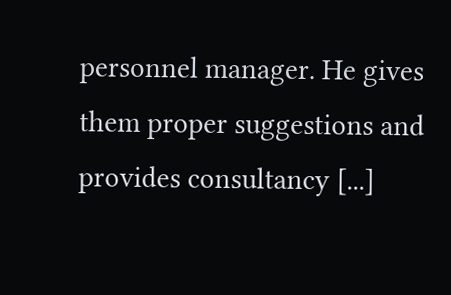personnel manager. He gives them proper suggestions and provides consultancy [...]